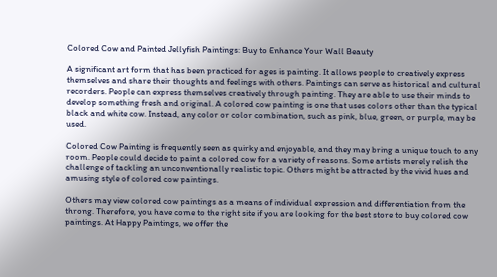Colored Cow and Painted Jellyfish Paintings: Buy to Enhance Your Wall Beauty

A significant art form that has been practiced for ages is painting. It allows people to creatively express themselves and share their thoughts and feelings with others. Paintings can serve as historical and cultural recorders. People can express themselves creatively through painting. They are able to use their minds to develop something fresh and original. A colored cow painting is one that uses colors other than the typical black and white cow. Instead, any color or color combination, such as pink, blue, green, or purple, may be used.

Colored Cow Painting is frequently seen as quirky and enjoyable, and they may bring a unique touch to any room. People could decide to paint a colored cow for a variety of reasons. Some artists merely relish the challenge of tackling an unconventionally realistic topic. Others might be attracted by the vivid hues and amusing style of colored cow paintings.

Others may view colored cow paintings as a means of individual expression and differentiation from the throng. Therefore, you have come to the right site if you are looking for the best store to buy colored cow paintings. At Happy Paintings, we offer the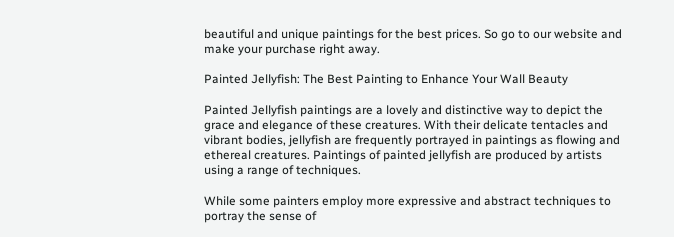beautiful and unique paintings for the best prices. So go to our website and make your purchase right away.

Painted Jellyfish: The Best Painting to Enhance Your Wall Beauty

Painted Jellyfish paintings are a lovely and distinctive way to depict the grace and elegance of these creatures. With their delicate tentacles and vibrant bodies, jellyfish are frequently portrayed in paintings as flowing and ethereal creatures. Paintings of painted jellyfish are produced by artists using a range of techniques.

While some painters employ more expressive and abstract techniques to portray the sense of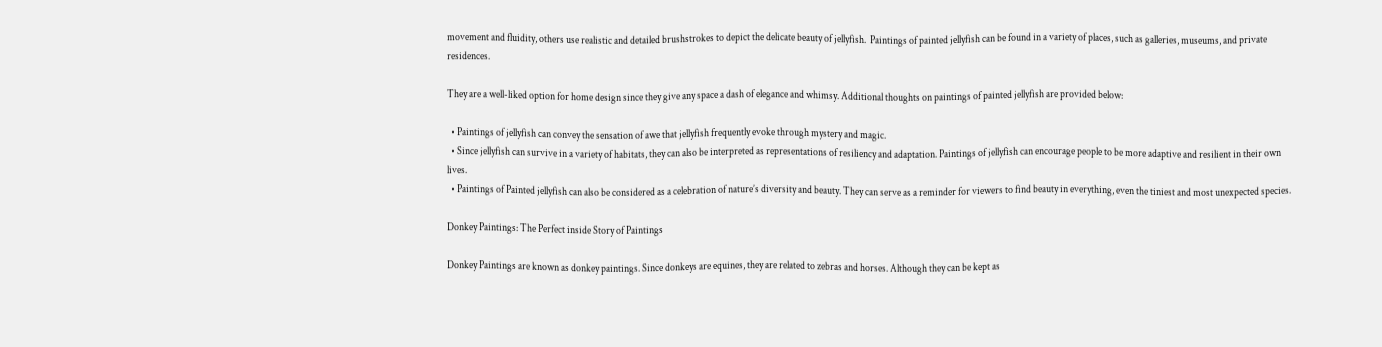movement and fluidity, others use realistic and detailed brushstrokes to depict the delicate beauty of jellyfish.  Paintings of painted jellyfish can be found in a variety of places, such as galleries, museums, and private residences.

They are a well-liked option for home design since they give any space a dash of elegance and whimsy. Additional thoughts on paintings of painted jellyfish are provided below:

  • Paintings of jellyfish can convey the sensation of awe that jellyfish frequently evoke through mystery and magic.
  • Since jellyfish can survive in a variety of habitats, they can also be interpreted as representations of resiliency and adaptation. Paintings of jellyfish can encourage people to be more adaptive and resilient in their own lives.
  • Paintings of Painted jellyfish can also be considered as a celebration of nature’s diversity and beauty. They can serve as a reminder for viewers to find beauty in everything, even the tiniest and most unexpected species.

Donkey Paintings: The Perfect inside Story of Paintings

Donkey Paintings are known as donkey paintings. Since donkeys are equines, they are related to zebras and horses. Although they can be kept as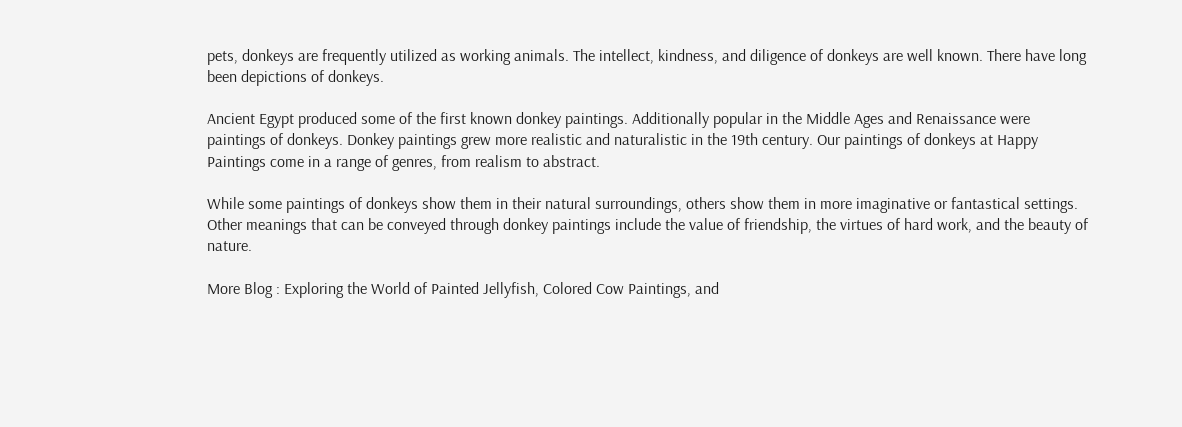pets, donkeys are frequently utilized as working animals. The intellect, kindness, and diligence of donkeys are well known. There have long been depictions of donkeys.

Ancient Egypt produced some of the first known donkey paintings. Additionally popular in the Middle Ages and Renaissance were paintings of donkeys. Donkey paintings grew more realistic and naturalistic in the 19th century. Our paintings of donkeys at Happy Paintings come in a range of genres, from realism to abstract.

While some paintings of donkeys show them in their natural surroundings, others show them in more imaginative or fantastical settings. Other meanings that can be conveyed through donkey paintings include the value of friendship, the virtues of hard work, and the beauty of nature.

More Blog : Exploring the World of Painted Jellyfish, Colored Cow Paintings, and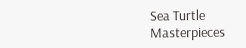Sea Turtle Masterpieces